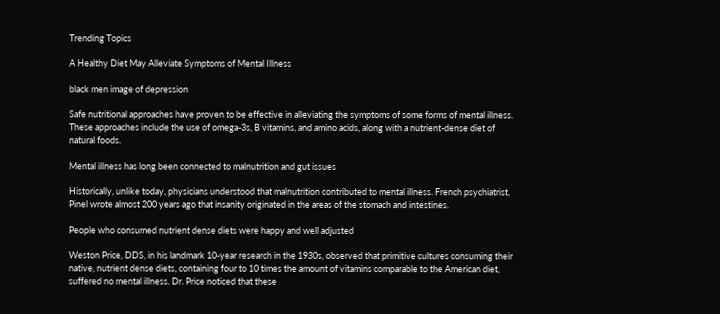Trending Topics

A Healthy Diet May Alleviate Symptoms of Mental Illness

black men image of depression

Safe nutritional approaches have proven to be effective in alleviating the symptoms of some forms of mental illness. These approaches include the use of omega-3s, B vitamins, and amino acids, along with a nutrient-dense diet of natural foods.

Mental illness has long been connected to malnutrition and gut issues

Historically, unlike today, physicians understood that malnutrition contributed to mental illness. French psychiatrist, Pinel wrote almost 200 years ago that insanity originated in the areas of the stomach and intestines.

People who consumed nutrient dense diets were happy and well adjusted

Weston Price, DDS, in his landmark 10-year research in the 1930s, observed that primitive cultures consuming their native, nutrient dense diets, containing four to 10 times the amount of vitamins comparable to the American diet, suffered no mental illness. Dr. Price noticed that these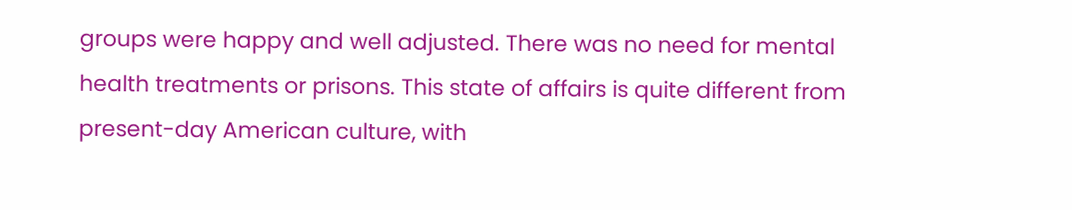groups were happy and well adjusted. There was no need for mental health treatments or prisons. This state of affairs is quite different from present-day American culture, with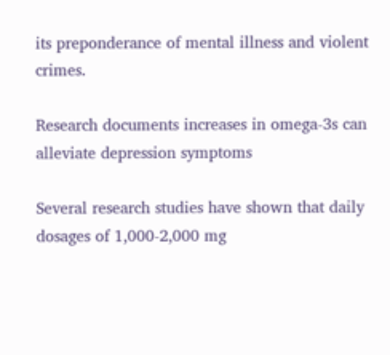its preponderance of mental illness and violent crimes.

Research documents increases in omega-3s can alleviate depression symptoms

Several research studies have shown that daily dosages of 1,000-2,000 mg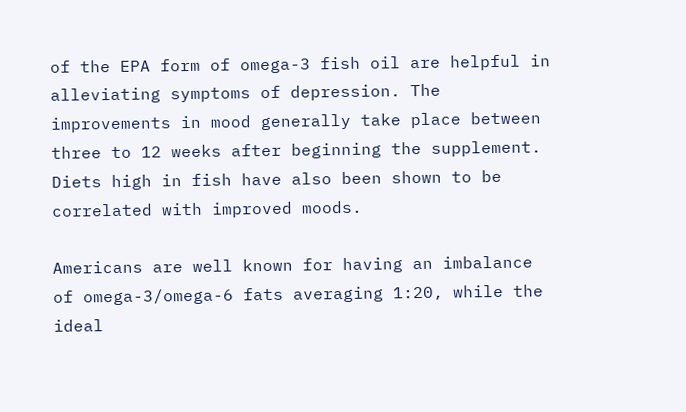of the EPA form of omega-3 fish oil are helpful in alleviating symptoms of depression. The improvements in mood generally take place between three to 12 weeks after beginning the supplement. Diets high in fish have also been shown to be correlated with improved moods.

Americans are well known for having an imbalance of omega-3/omega-6 fats averaging 1:20, while the ideal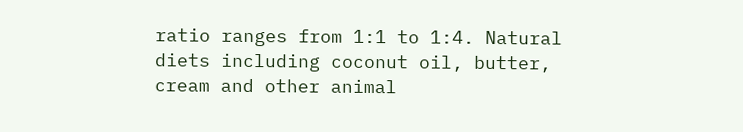ratio ranges from 1:1 to 1:4. Natural diets including coconut oil, butter, cream and other animal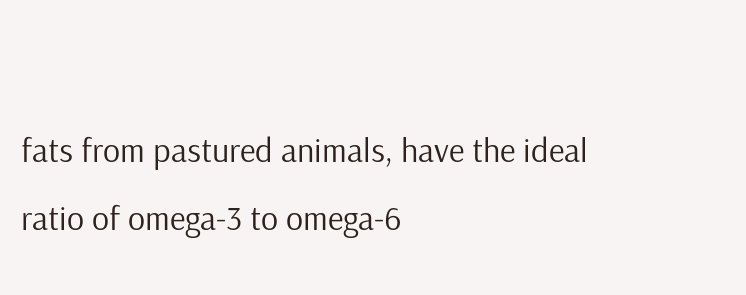fats from pastured animals, have the ideal ratio of omega-3 to omega-6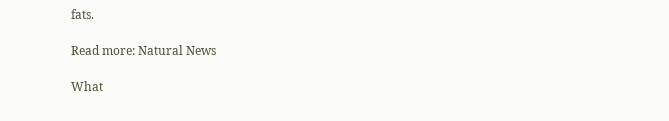fats.

Read more: Natural News

What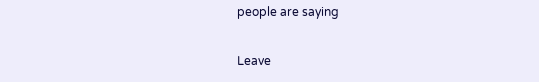people are saying

Leave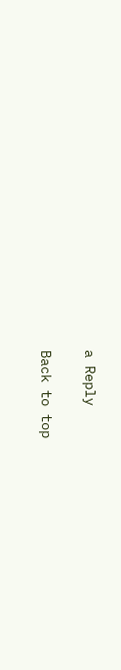a Reply

Back to top